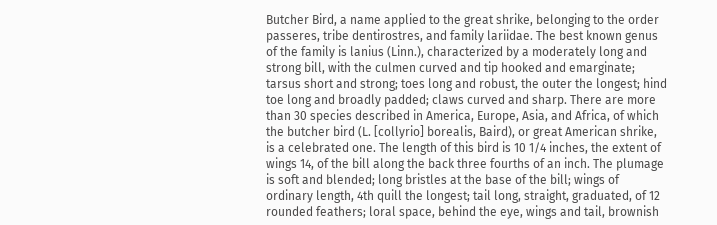Butcher Bird, a name applied to the great shrike, belonging to the order passeres, tribe dentirostres, and family lariidae. The best known genus of the family is lanius (Linn.), characterized by a moderately long and strong bill, with the culmen curved and tip hooked and emarginate; tarsus short and strong; toes long and robust, the outer the longest; hind toe long and broadly padded; claws curved and sharp. There are more than 30 species described in America, Europe, Asia, and Africa, of which the butcher bird (L. [collyrio] borealis, Baird), or great American shrike, is a celebrated one. The length of this bird is 10 1/4 inches, the extent of wings 14, of the bill along the back three fourths of an inch. The plumage is soft and blended; long bristles at the base of the bill; wings of ordinary length, 4th quill the longest; tail long, straight, graduated, of 12 rounded feathers; loral space, behind the eye, wings and tail, brownish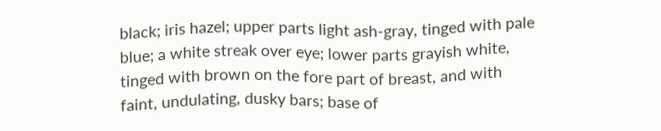black; iris hazel; upper parts light ash-gray, tinged with pale blue; a white streak over eye; lower parts grayish white, tinged with brown on the fore part of breast, and with faint, undulating, dusky bars; base of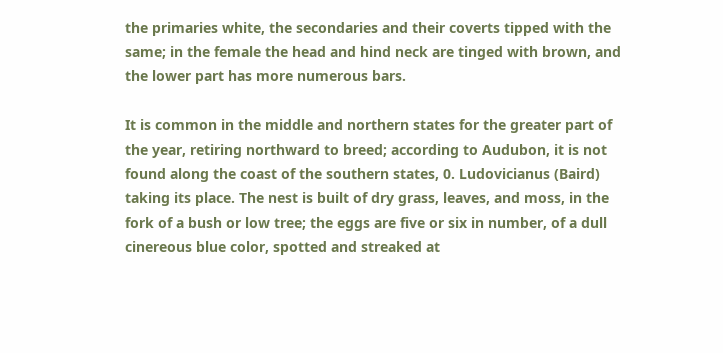the primaries white, the secondaries and their coverts tipped with the same; in the female the head and hind neck are tinged with brown, and the lower part has more numerous bars.

It is common in the middle and northern states for the greater part of the year, retiring northward to breed; according to Audubon, it is not found along the coast of the southern states, 0. Ludovicianus (Baird) taking its place. The nest is built of dry grass, leaves, and moss, in the fork of a bush or low tree; the eggs are five or six in number, of a dull cinereous blue color, spotted and streaked at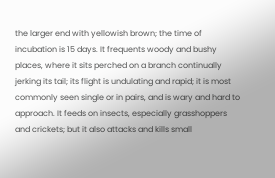the larger end with yellowish brown; the time of incubation is 15 days. It frequents woody and bushy places, where it sits perched on a branch continually jerking its tail; its flight is undulating and rapid; it is most commonly seen single or in pairs, and is wary and hard to approach. It feeds on insects, especially grasshoppers and crickets; but it also attacks and kills small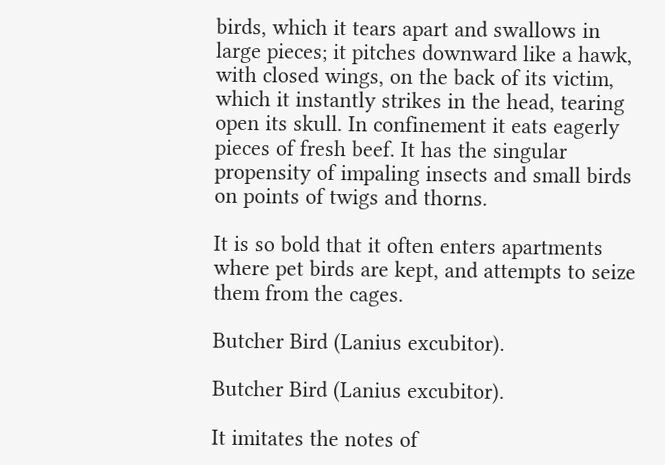birds, which it tears apart and swallows in large pieces; it pitches downward like a hawk, with closed wings, on the back of its victim, which it instantly strikes in the head, tearing open its skull. In confinement it eats eagerly pieces of fresh beef. It has the singular propensity of impaling insects and small birds on points of twigs and thorns.

It is so bold that it often enters apartments where pet birds are kept, and attempts to seize them from the cages.

Butcher Bird (Lanius excubitor).

Butcher Bird (Lanius excubitor).

It imitates the notes of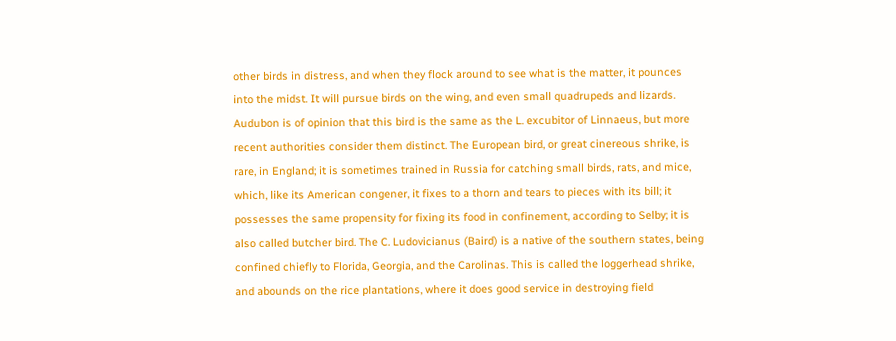other birds in distress, and when they flock around to see what is the matter, it pounces into the midst. It will pursue birds on the wing, and even small quadrupeds and lizards. Audubon is of opinion that this bird is the same as the L. excubitor of Linnaeus, but more recent authorities consider them distinct. The European bird, or great cinereous shrike, is rare, in England; it is sometimes trained in Russia for catching small birds, rats, and mice, which, like its American congener, it fixes to a thorn and tears to pieces with its bill; it possesses the same propensity for fixing its food in confinement, according to Selby; it is also called butcher bird. The C. Ludovicianus (Baird) is a native of the southern states, being confined chiefly to Florida, Georgia, and the Carolinas. This is called the loggerhead shrike, and abounds on the rice plantations, where it does good service in destroying field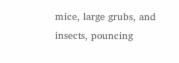mice, large grubs, and insects, pouncing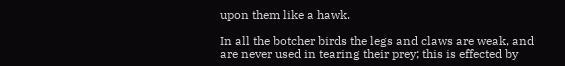upon them like a hawk.

In all the botcher birds the legs and claws are weak, and are never used in tearing their prey; this is effected by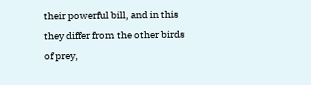their powerful bill, and in this they differ from the other birds of prey,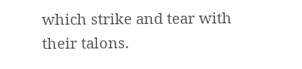which strike and tear with their talons.